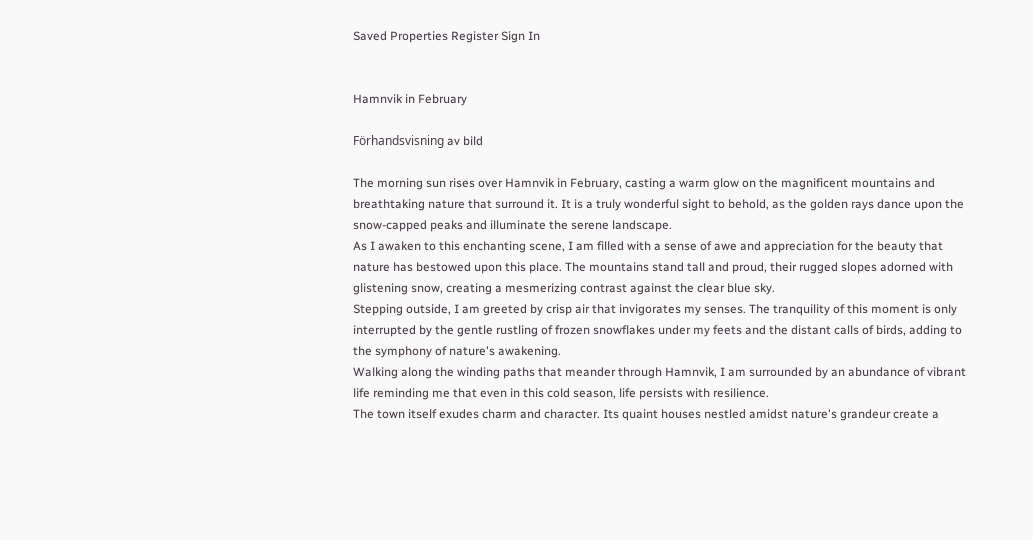Saved Properties Register Sign In


Hamnvik in February

Förhandsvisning av bild

The morning sun rises over Hamnvik in February, casting a warm glow on the magnificent mountains and breathtaking nature that surround it. It is a truly wonderful sight to behold, as the golden rays dance upon the snow-capped peaks and illuminate the serene landscape.
As I awaken to this enchanting scene, I am filled with a sense of awe and appreciation for the beauty that nature has bestowed upon this place. The mountains stand tall and proud, their rugged slopes adorned with glistening snow, creating a mesmerizing contrast against the clear blue sky.
Stepping outside, I am greeted by crisp air that invigorates my senses. The tranquility of this moment is only interrupted by the gentle rustling of frozen snowflakes under my feets and the distant calls of birds, adding to the symphony of nature's awakening.
Walking along the winding paths that meander through Hamnvik, I am surrounded by an abundance of vibrant life reminding me that even in this cold season, life persists with resilience.
The town itself exudes charm and character. Its quaint houses nestled amidst nature's grandeur create a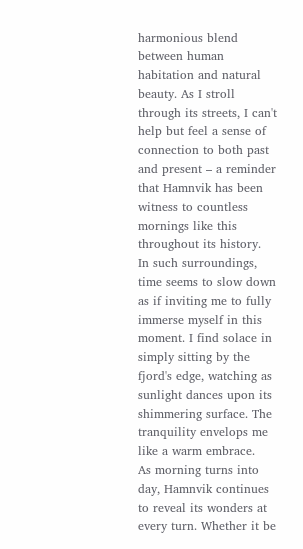harmonious blend between human habitation and natural beauty. As I stroll through its streets, I can't help but feel a sense of connection to both past and present – a reminder that Hamnvik has been witness to countless mornings like this throughout its history.
In such surroundings, time seems to slow down as if inviting me to fully immerse myself in this moment. I find solace in simply sitting by the fjord's edge, watching as sunlight dances upon its shimmering surface. The tranquility envelops me like a warm embrace.
As morning turns into day, Hamnvik continues to reveal its wonders at every turn. Whether it be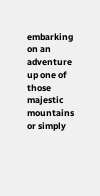embarking on an adventure up one of those majestic mountains or simply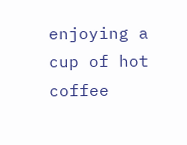enjoying a cup of hot coffee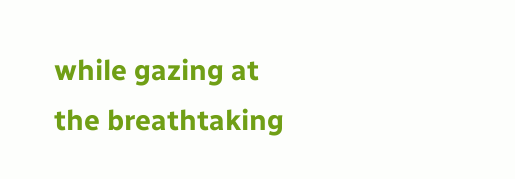while gazing at the breathtaking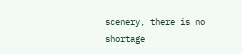scenery, there is no shortage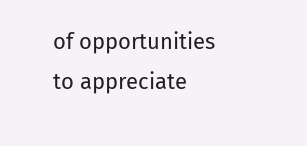of opportunities to appreciate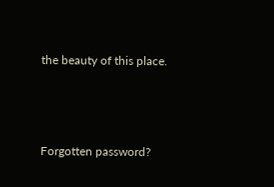the beauty of this place.



Forgotten password?